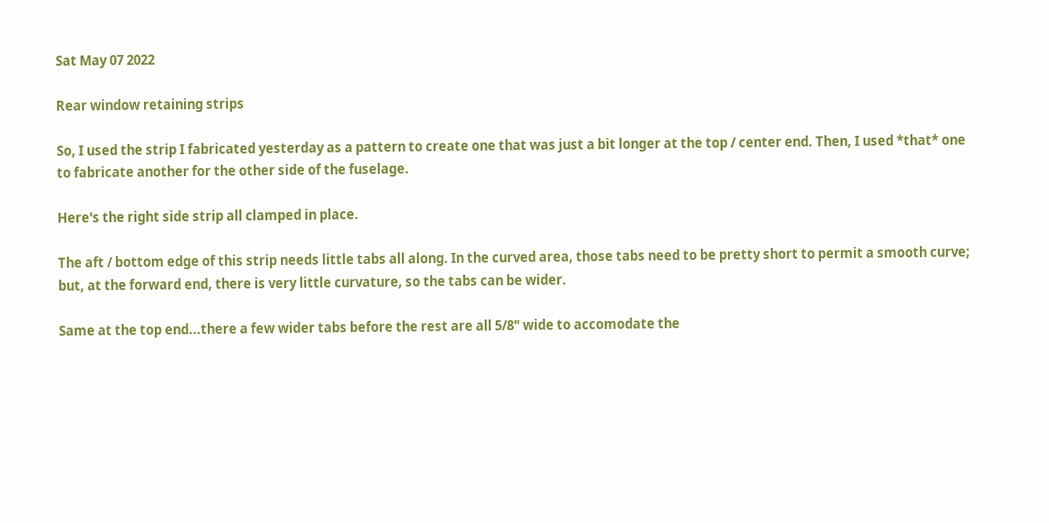Sat May 07 2022

Rear window retaining strips

So, I used the strip I fabricated yesterday as a pattern to create one that was just a bit longer at the top / center end. Then, I used *that* one to fabricate another for the other side of the fuselage.

Here's the right side strip all clamped in place.

The aft / bottom edge of this strip needs little tabs all along. In the curved area, those tabs need to be pretty short to permit a smooth curve; but, at the forward end, there is very little curvature, so the tabs can be wider.

Same at the top end...there a few wider tabs before the rest are all 5/8" wide to accomodate the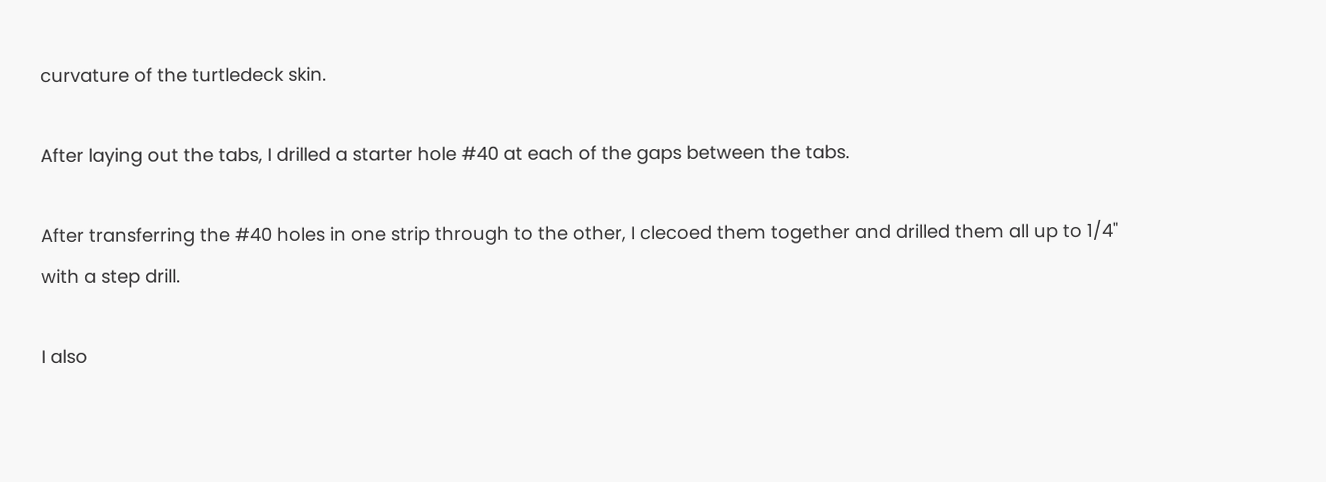curvature of the turtledeck skin.

After laying out the tabs, I drilled a starter hole #40 at each of the gaps between the tabs.

After transferring the #40 holes in one strip through to the other, I clecoed them together and drilled them all up to 1/4" with a step drill.

I also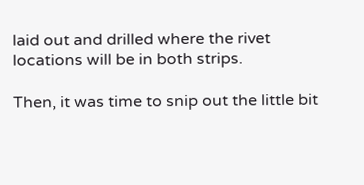laid out and drilled where the rivet locations will be in both strips.

Then, it was time to snip out the little bit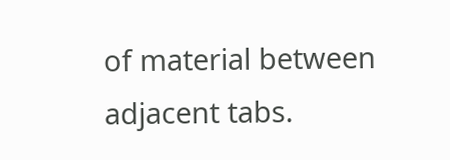of material between adjacent tabs.